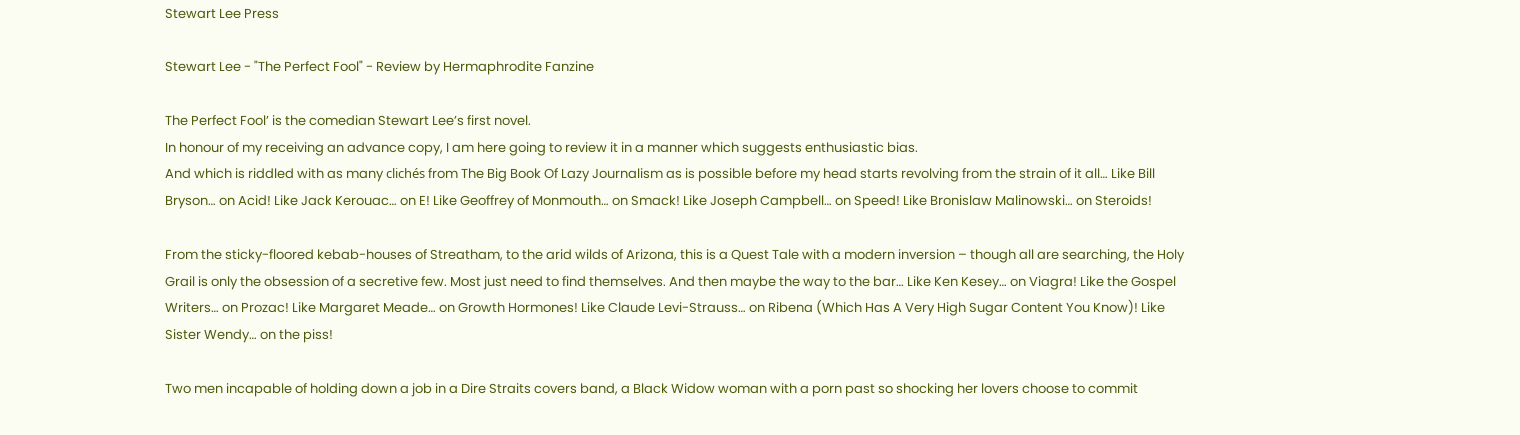Stewart Lee Press

Stewart Lee - "The Perfect Fool" - Review by Hermaphrodite Fanzine

The Perfect Fool’ is the comedian Stewart Lee’s first novel.
In honour of my receiving an advance copy, I am here going to review it in a manner which suggests enthusiastic bias.
And which is riddled with as many clichés from The Big Book Of Lazy Journalism as is possible before my head starts revolving from the strain of it all… Like Bill Bryson… on Acid! Like Jack Kerouac… on E! Like Geoffrey of Monmouth… on Smack! Like Joseph Campbell… on Speed! Like Bronislaw Malinowski… on Steroids!

From the sticky-floored kebab-houses of Streatham, to the arid wilds of Arizona, this is a Quest Tale with a modern inversion – though all are searching, the Holy Grail is only the obsession of a secretive few. Most just need to find themselves. And then maybe the way to the bar… Like Ken Kesey… on Viagra! Like the Gospel Writers… on Prozac! Like Margaret Meade… on Growth Hormones! Like Claude Levi-Strauss… on Ribena (Which Has A Very High Sugar Content You Know)! Like Sister Wendy… on the piss!

Two men incapable of holding down a job in a Dire Straits covers band, a Black Widow woman with a porn past so shocking her lovers choose to commit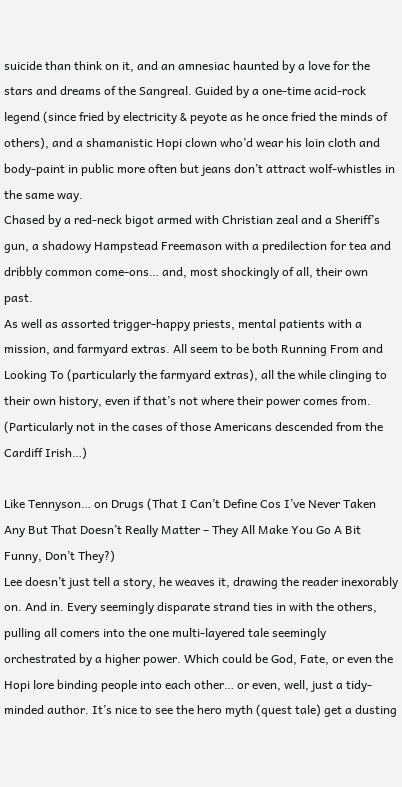suicide than think on it, and an amnesiac haunted by a love for the stars and dreams of the Sangreal. Guided by a one-time acid-rock legend (since fried by electricity & peyote as he once fried the minds of others), and a shamanistic Hopi clown who’d wear his loin cloth and body-paint in public more often but jeans don’t attract wolf-whistles in the same way.
Chased by a red-neck bigot armed with Christian zeal and a Sheriff’s gun, a shadowy Hampstead Freemason with a predilection for tea and dribbly common come-ons… and, most shockingly of all, their own past.
As well as assorted trigger-happy priests, mental patients with a mission, and farmyard extras. All seem to be both Running From and Looking To (particularly the farmyard extras), all the while clinging to their own history, even if that’s not where their power comes from. (Particularly not in the cases of those Americans descended from the Cardiff Irish…)

Like Tennyson… on Drugs (That I Can’t Define Cos I’ve Never Taken Any But That Doesn’t Really Matter – They All Make You Go A Bit Funny, Don’t They?)
Lee doesn’t just tell a story, he weaves it, drawing the reader inexorably on. And in. Every seemingly disparate strand ties in with the others, pulling all comers into the one multi-layered tale seemingly orchestrated by a higher power. Which could be God, Fate, or even the Hopi lore binding people into each other… or even, well, just a tidy-minded author. It’s nice to see the hero myth (quest tale) get a dusting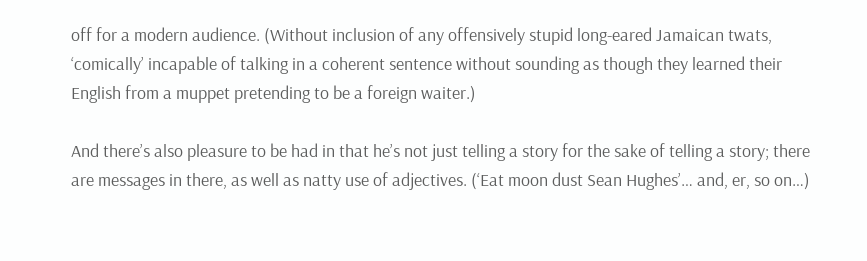off for a modern audience. (Without inclusion of any offensively stupid long-eared Jamaican twats, ‘comically’ incapable of talking in a coherent sentence without sounding as though they learned their English from a muppet pretending to be a foreign waiter.)

And there’s also pleasure to be had in that he’s not just telling a story for the sake of telling a story; there are messages in there, as well as natty use of adjectives. (‘Eat moon dust Sean Hughes’… and, er, so on…)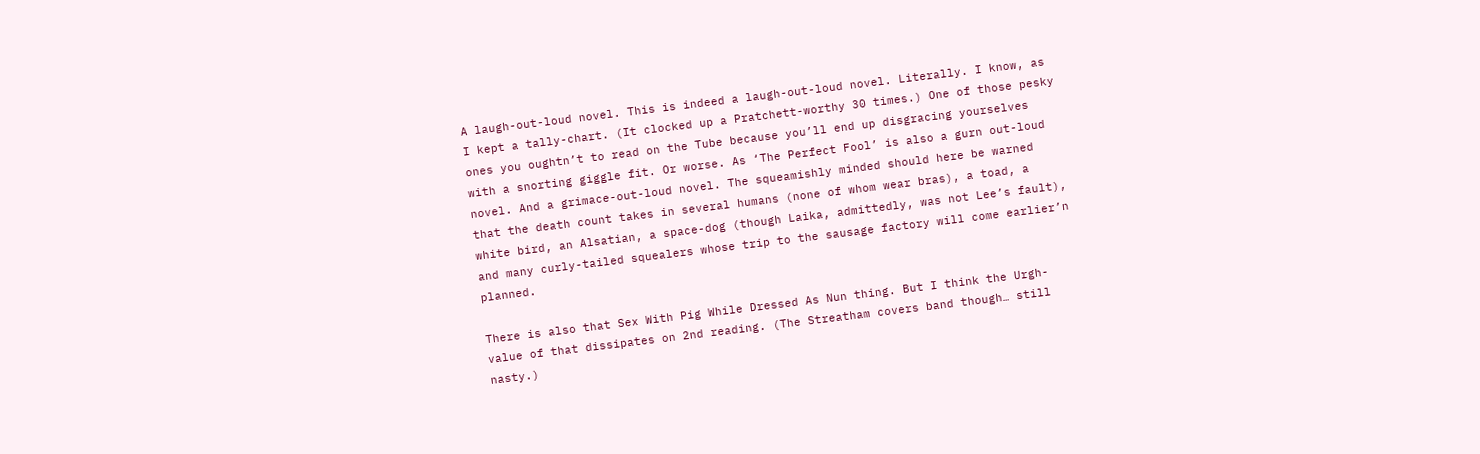A laugh-out-loud novel. This is indeed a laugh-out-loud novel. Literally. I know, as I kept a tally-chart. (It clocked up a Pratchett-worthy 30 times.) One of those pesky ones you oughtn’t to read on the Tube because you’ll end up disgracing yourselves with a snorting giggle fit. Or worse. As ‘The Perfect Fool’ is also a gurn out-loud novel. And a grimace-out-loud novel. The squeamishly minded should here be warned that the death count takes in several humans (none of whom wear bras), a toad, a white bird, an Alsatian, a space-dog (though Laika, admittedly, was not Lee’s fault), and many curly-tailed squealers whose trip to the sausage factory will come earlier’n planned.

There is also that Sex With Pig While Dressed As Nun thing. But I think the Urgh-value of that dissipates on 2nd reading. (The Streatham covers band though… still nasty.)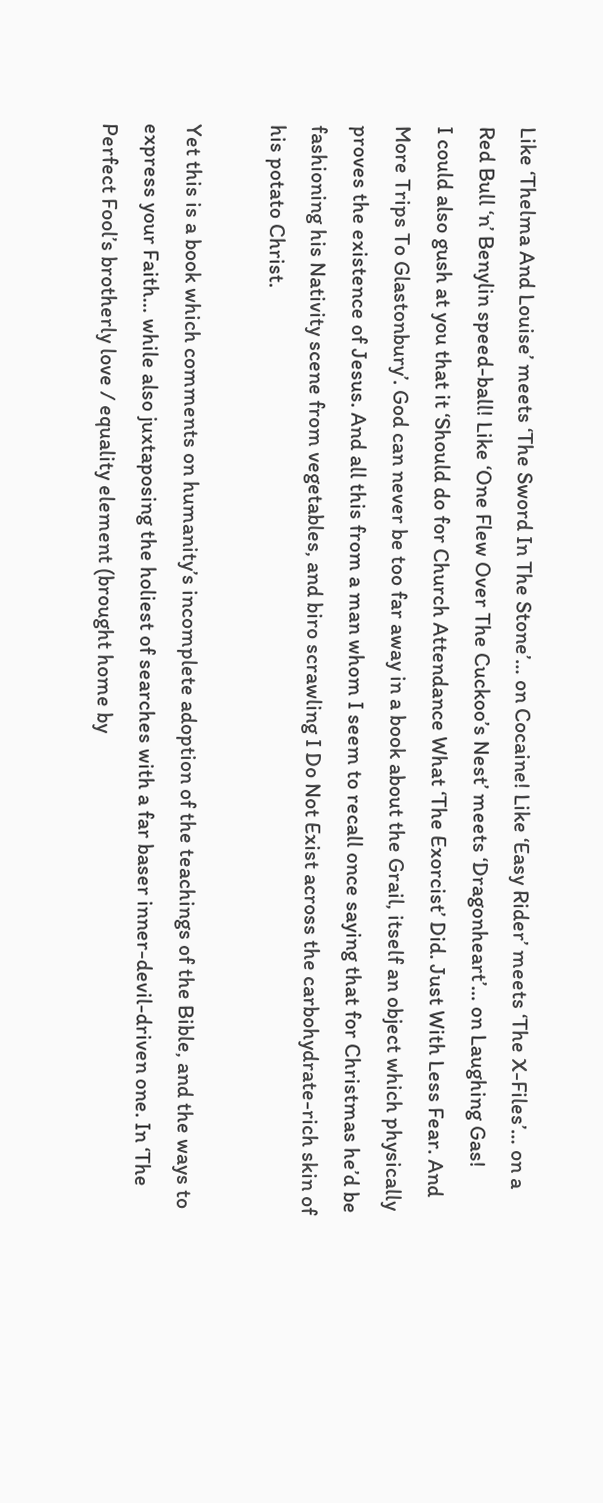Like ‘Thelma And Louise’ meets ‘The Sword In The Stone’… on Cocaine! Like ‘Easy Rider’ meets ‘The X-Files’… on a Red Bull ‘n’ Benylin speed-ball! Like ‘One Flew Over The Cuckoo’s Nest’ meets ‘Dragonheart’… on Laughing Gas!
I could also gush at you that it ‘Should do for Church Attendance What ‘The Exorcist’ Did. Just With Less Fear. And More Trips To Glastonbury’. God can never be too far away in a book about the Grail, itself an object which physically proves the existence of Jesus. And all this from a man whom I seem to recall once saying that for Christmas he’d be fashioning his Nativity scene from vegetables, and biro scrawling I Do Not Exist across the carbohydrate-rich skin of his potato Christ.

Yet this is a book which comments on humanity’s incomplete adoption of the teachings of the Bible, and the ways to express your Faith… while also juxtaposing the holiest of searches with a far baser inner-devil-driven one. In ‘The Perfect Fool’s brotherly love / equality element (brought home by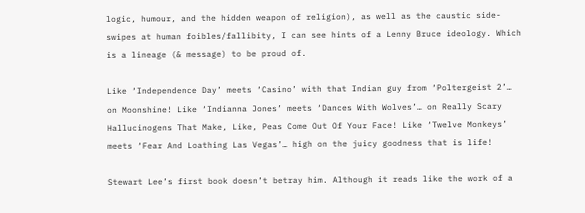logic, humour, and the hidden weapon of religion), as well as the caustic side-swipes at human foibles/fallibity, I can see hints of a Lenny Bruce ideology. Which is a lineage (& message) to be proud of.

Like ‘Independence Day’ meets ‘Casino’ with that Indian guy from ‘Poltergeist 2’… on Moonshine! Like ‘Indianna Jones’ meets ‘Dances With Wolves’… on Really Scary Hallucinogens That Make, Like, Peas Come Out Of Your Face! Like ‘Twelve Monkeys’ meets ‘Fear And Loathing Las Vegas’… high on the juicy goodness that is life!

Stewart Lee’s first book doesn’t betray him. Although it reads like the work of a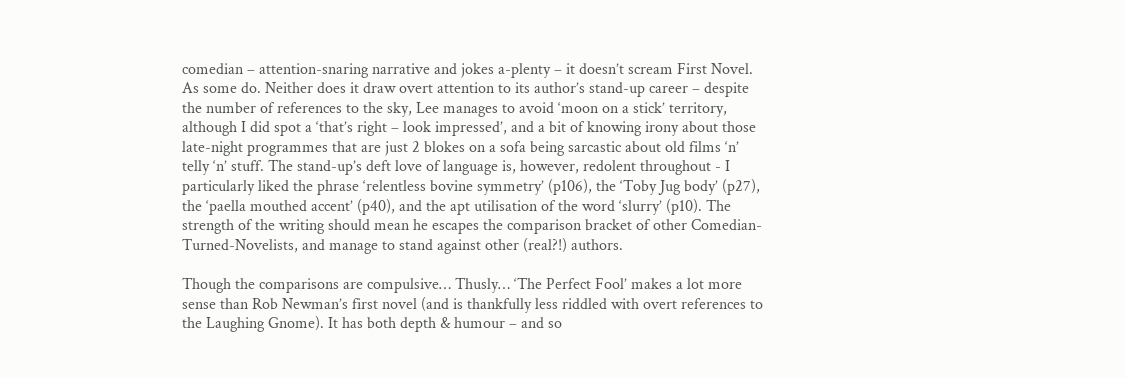comedian – attention-snaring narrative and jokes a-plenty – it doesn’t scream First Novel. As some do. Neither does it draw overt attention to its author’s stand-up career – despite the number of references to the sky, Lee manages to avoid ‘moon on a stick’ territory, although I did spot a ‘that’s right – look impressed’, and a bit of knowing irony about those late-night programmes that are just 2 blokes on a sofa being sarcastic about old films ‘n’ telly ‘n’ stuff. The stand-up’s deft love of language is, however, redolent throughout - I particularly liked the phrase ‘relentless bovine symmetry’ (p106), the ‘Toby Jug body’ (p27), the ‘paella mouthed accent’ (p40), and the apt utilisation of the word ‘slurry’ (p10). The strength of the writing should mean he escapes the comparison bracket of other Comedian-Turned-Novelists, and manage to stand against other (real?!) authors.

Though the comparisons are compulsive… Thusly… ‘The Perfect Fool’ makes a lot more sense than Rob Newman’s first novel (and is thankfully less riddled with overt references to the Laughing Gnome). It has both depth & humour – and so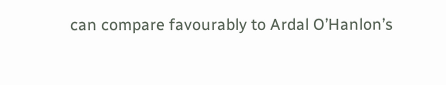can compare favourably to Ardal O’Hanlon’s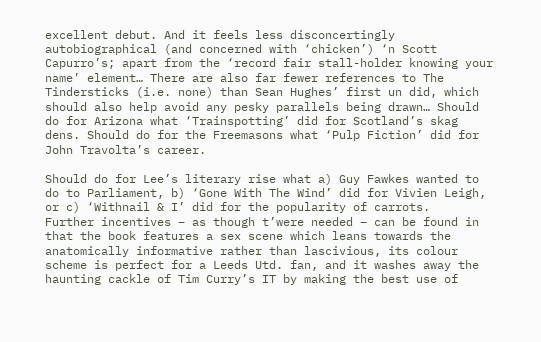excellent debut. And it feels less disconcertingly autobiographical (and concerned with ‘chicken’) ‘n Scott Capurro’s; apart from the ‘record fair stall-holder knowing your name’ element… There are also far fewer references to The Tindersticks (i.e. none) than Sean Hughes’ first un did, which should also help avoid any pesky parallels being drawn… Should do for Arizona what ‘Trainspotting’ did for Scotland’s skag dens. Should do for the Freemasons what ‘Pulp Fiction’ did for John Travolta’s career.

Should do for Lee’s literary rise what a) Guy Fawkes wanted to do to Parliament, b) ‘Gone With The Wind’ did for Vivien Leigh, or c) ‘Withnail & I’ did for the popularity of carrots.
Further incentives – as though t’were needed – can be found in that the book features a sex scene which leans towards the anatomically informative rather than lascivious, its colour scheme is perfect for a Leeds Utd. fan, and it washes away the haunting cackle of Tim Curry’s IT by making the best use of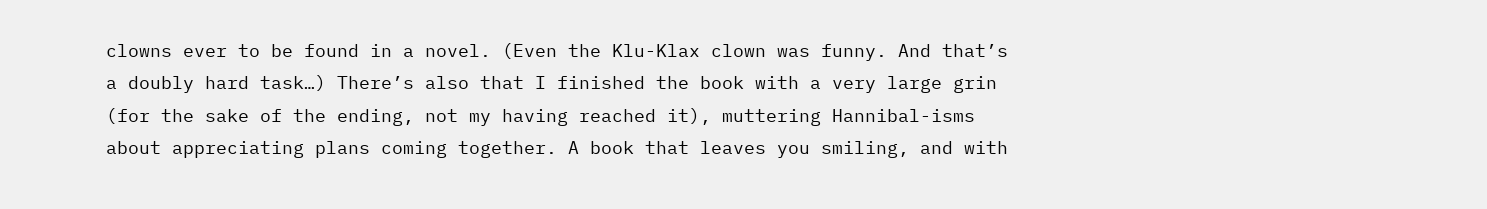clowns ever to be found in a novel. (Even the Klu-Klax clown was funny. And that’s a doubly hard task…) There’s also that I finished the book with a very large grin (for the sake of the ending, not my having reached it), muttering Hannibal-isms about appreciating plans coming together. A book that leaves you smiling, and with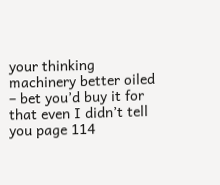your thinking machinery better oiled – bet you’d buy it for that even I didn’t tell you page 114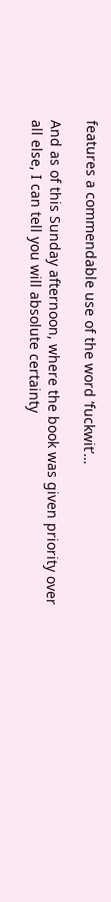features a commendable use of the word ‘fuckwit’…

And as of this Sunday afternoon, where the book was given priority over all else, I can tell you will absolute certainty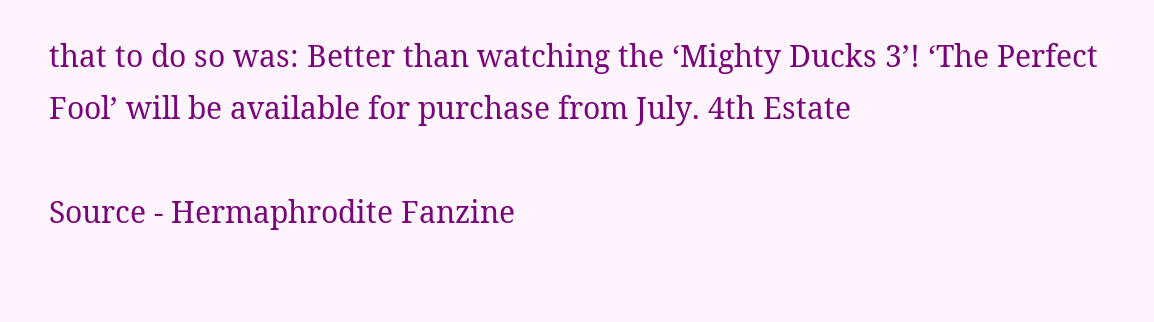that to do so was: Better than watching the ‘Mighty Ducks 3’! ‘The Perfect Fool’ will be available for purchase from July. 4th Estate

Source - Hermaphrodite Fanzine